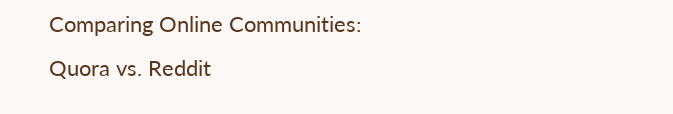Comparing Online Communities: Quora vs. Reddit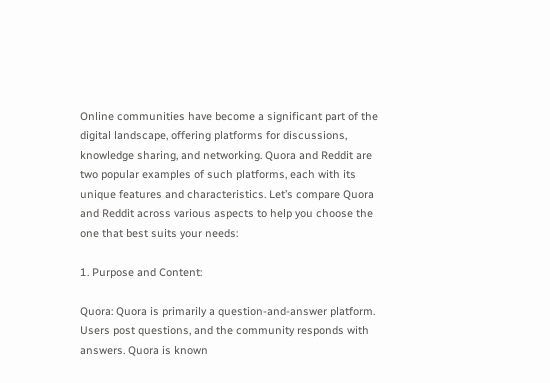Online communities have become a significant part of the digital landscape, offering platforms for discussions, knowledge sharing, and networking. Quora and Reddit are two popular examples of such platforms, each with its unique features and characteristics. Let’s compare Quora and Reddit across various aspects to help you choose the one that best suits your needs:

1. Purpose and Content:

Quora: Quora is primarily a question-and-answer platform. Users post questions, and the community responds with answers. Quora is known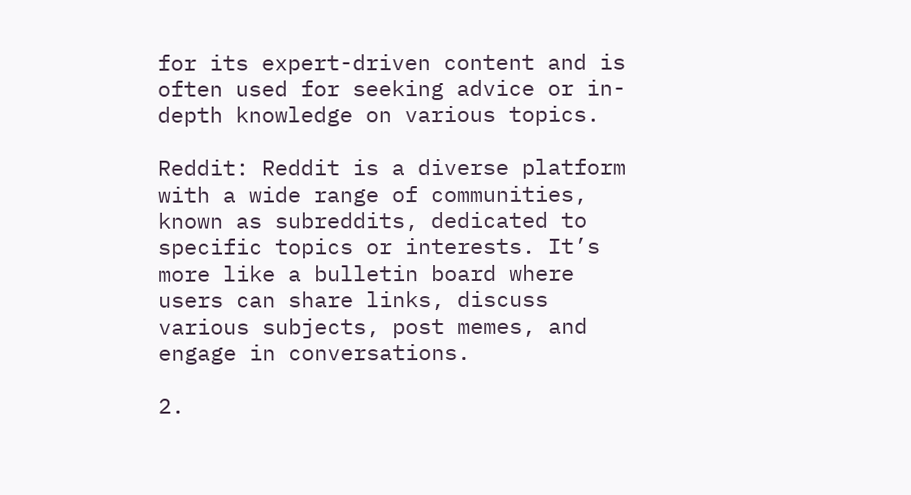for its expert-driven content and is often used for seeking advice or in-depth knowledge on various topics.

Reddit: Reddit is a diverse platform with a wide range of communities, known as subreddits, dedicated to specific topics or interests. It’s more like a bulletin board where users can share links, discuss various subjects, post memes, and engage in conversations.

2.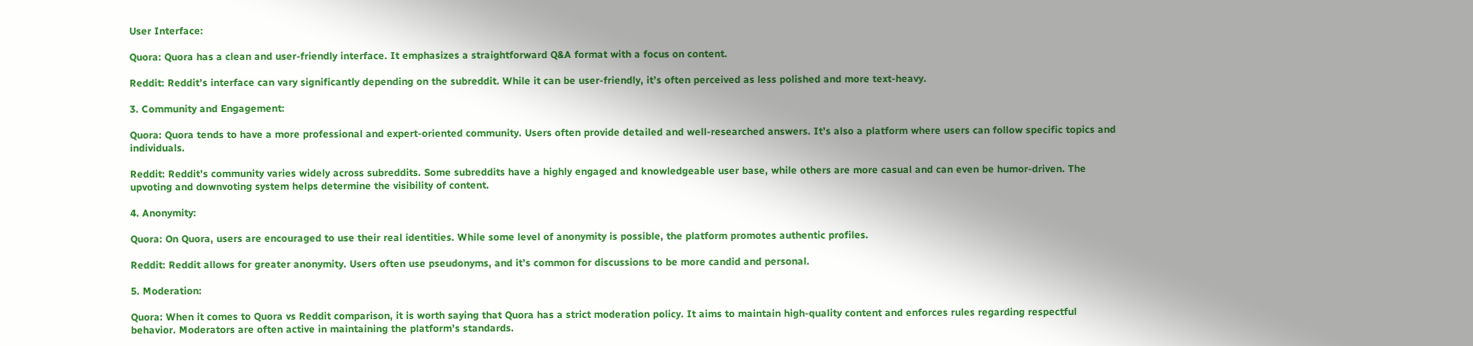User Interface:

Quora: Quora has a clean and user-friendly interface. It emphasizes a straightforward Q&A format with a focus on content.

Reddit: Reddit’s interface can vary significantly depending on the subreddit. While it can be user-friendly, it’s often perceived as less polished and more text-heavy.

3. Community and Engagement:

Quora: Quora tends to have a more professional and expert-oriented community. Users often provide detailed and well-researched answers. It’s also a platform where users can follow specific topics and individuals.

Reddit: Reddit’s community varies widely across subreddits. Some subreddits have a highly engaged and knowledgeable user base, while others are more casual and can even be humor-driven. The upvoting and downvoting system helps determine the visibility of content.

4. Anonymity:

Quora: On Quora, users are encouraged to use their real identities. While some level of anonymity is possible, the platform promotes authentic profiles.

Reddit: Reddit allows for greater anonymity. Users often use pseudonyms, and it’s common for discussions to be more candid and personal.

5. Moderation:

Quora: When it comes to Quora vs Reddit comparison, it is worth saying that Quora has a strict moderation policy. It aims to maintain high-quality content and enforces rules regarding respectful behavior. Moderators are often active in maintaining the platform’s standards.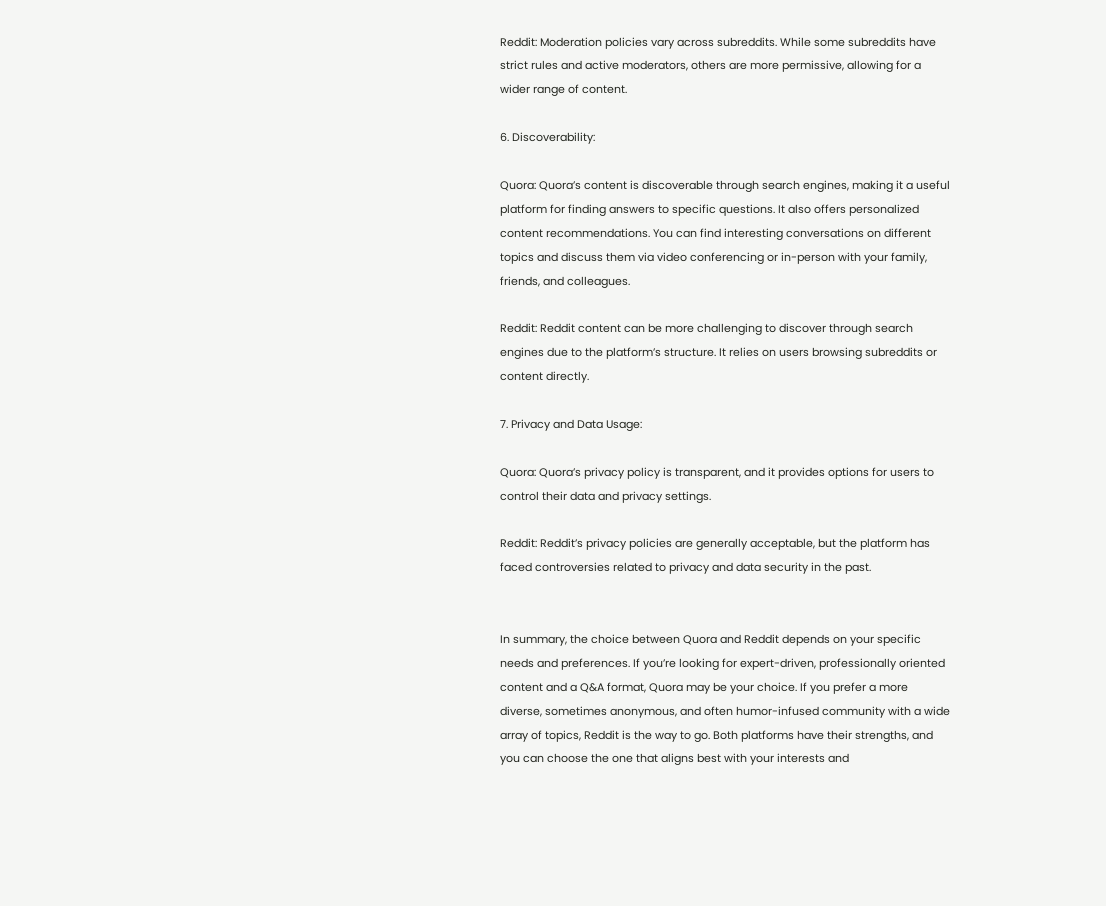Reddit: Moderation policies vary across subreddits. While some subreddits have strict rules and active moderators, others are more permissive, allowing for a wider range of content.

6. Discoverability:

Quora: Quora’s content is discoverable through search engines, making it a useful platform for finding answers to specific questions. It also offers personalized content recommendations. You can find interesting conversations on different topics and discuss them via video conferencing or in-person with your family, friends, and colleagues.

Reddit: Reddit content can be more challenging to discover through search engines due to the platform’s structure. It relies on users browsing subreddits or content directly.

7. Privacy and Data Usage:

Quora: Quora’s privacy policy is transparent, and it provides options for users to control their data and privacy settings.

Reddit: Reddit’s privacy policies are generally acceptable, but the platform has faced controversies related to privacy and data security in the past.


In summary, the choice between Quora and Reddit depends on your specific needs and preferences. If you’re looking for expert-driven, professionally oriented content and a Q&A format, Quora may be your choice. If you prefer a more diverse, sometimes anonymous, and often humor-infused community with a wide array of topics, Reddit is the way to go. Both platforms have their strengths, and you can choose the one that aligns best with your interests and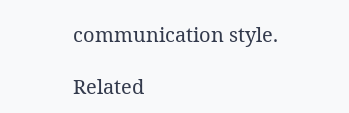communication style.

Related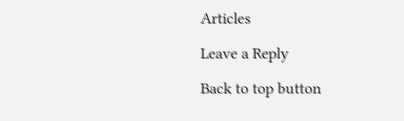Articles

Leave a Reply

Back to top button